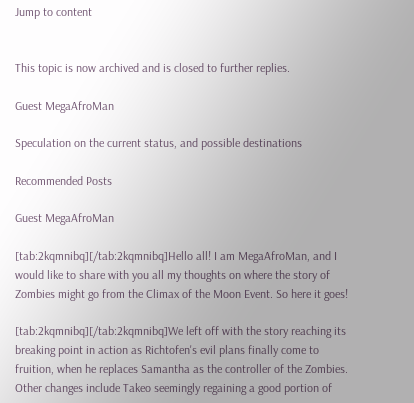Jump to content


This topic is now archived and is closed to further replies.

Guest MegaAfroMan

Speculation on the current status, and possible destinations

Recommended Posts

Guest MegaAfroMan

[tab:2kqmnibq][/tab:2kqmnibq]Hello all! I am MegaAfroMan, and I would like to share with you all my thoughts on where the story of Zombies might go from the Climax of the Moon Event. So here it goes!

[tab:2kqmnibq][/tab:2kqmnibq]We left off with the story reaching its breaking point in action as Richtofen's evil plans finally come to fruition, when he replaces Samantha as the controller of the Zombies. Other changes include Takeo seemingly regaining a good portion of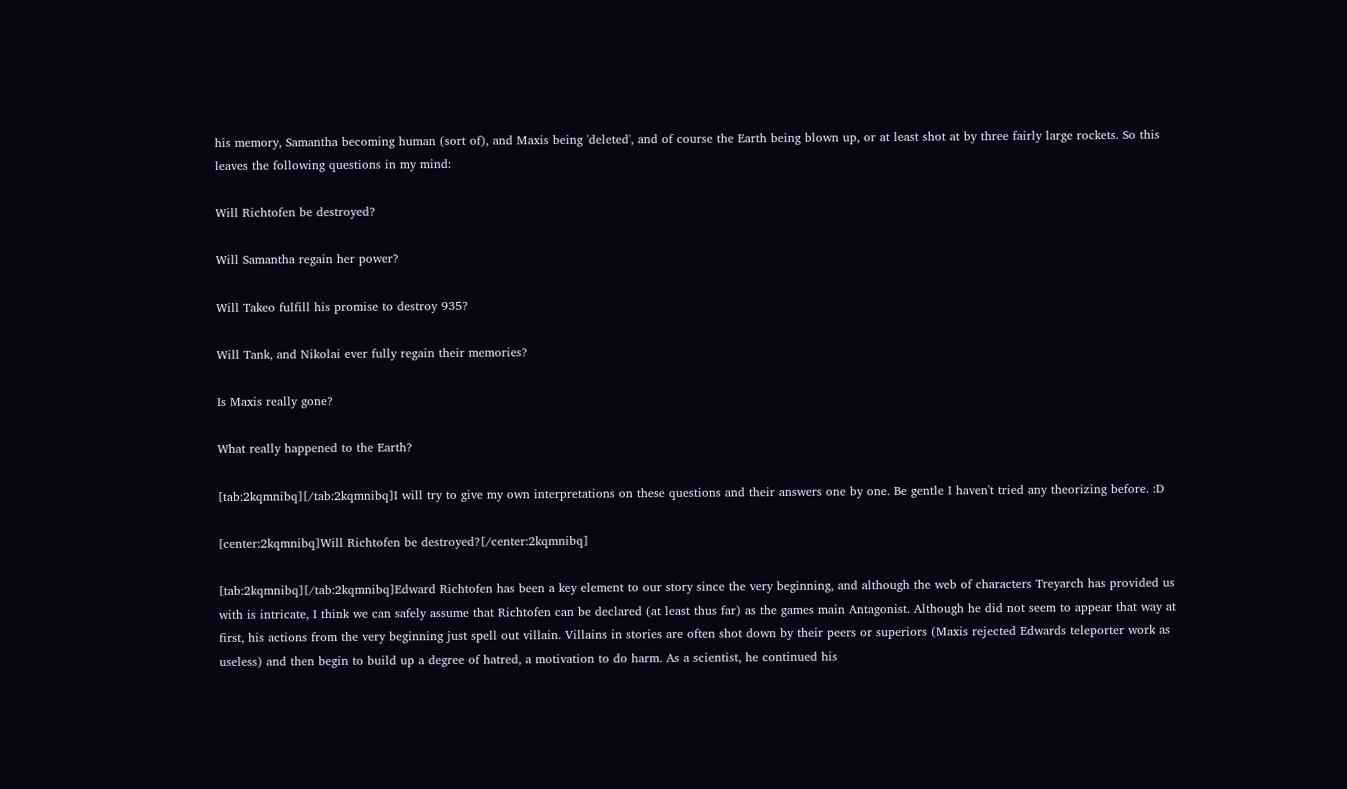his memory, Samantha becoming human (sort of), and Maxis being 'deleted', and of course the Earth being blown up, or at least shot at by three fairly large rockets. So this leaves the following questions in my mind:

Will Richtofen be destroyed?

Will Samantha regain her power?

Will Takeo fulfill his promise to destroy 935?

Will Tank, and Nikolai ever fully regain their memories?

Is Maxis really gone?

What really happened to the Earth?

[tab:2kqmnibq][/tab:2kqmnibq]I will try to give my own interpretations on these questions and their answers one by one. Be gentle I haven't tried any theorizing before. :D

[center:2kqmnibq]Will Richtofen be destroyed?[/center:2kqmnibq]

[tab:2kqmnibq][/tab:2kqmnibq]Edward Richtofen has been a key element to our story since the very beginning, and although the web of characters Treyarch has provided us with is intricate, I think we can safely assume that Richtofen can be declared (at least thus far) as the games main Antagonist. Although he did not seem to appear that way at first, his actions from the very beginning just spell out villain. Villains in stories are often shot down by their peers or superiors (Maxis rejected Edwards teleporter work as useless) and then begin to build up a degree of hatred, a motivation to do harm. As a scientist, he continued his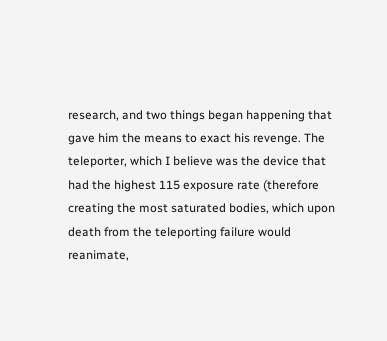research, and two things began happening that gave him the means to exact his revenge. The teleporter, which I believe was the device that had the highest 115 exposure rate (therefore creating the most saturated bodies, which upon death from the teleporting failure would reanimate,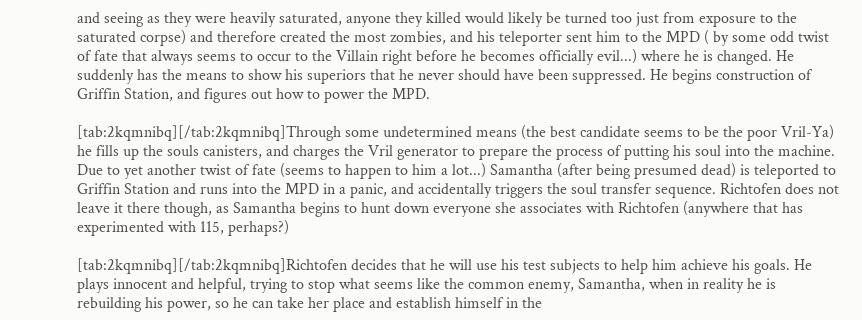and seeing as they were heavily saturated, anyone they killed would likely be turned too just from exposure to the saturated corpse) and therefore created the most zombies, and his teleporter sent him to the MPD ( by some odd twist of fate that always seems to occur to the Villain right before he becomes officially evil...) where he is changed. He suddenly has the means to show his superiors that he never should have been suppressed. He begins construction of Griffin Station, and figures out how to power the MPD.

[tab:2kqmnibq][/tab:2kqmnibq]Through some undetermined means (the best candidate seems to be the poor Vril-Ya) he fills up the souls canisters, and charges the Vril generator to prepare the process of putting his soul into the machine. Due to yet another twist of fate (seems to happen to him a lot...) Samantha (after being presumed dead) is teleported to Griffin Station and runs into the MPD in a panic, and accidentally triggers the soul transfer sequence. Richtofen does not leave it there though, as Samantha begins to hunt down everyone she associates with Richtofen (anywhere that has experimented with 115, perhaps?)

[tab:2kqmnibq][/tab:2kqmnibq]Richtofen decides that he will use his test subjects to help him achieve his goals. He plays innocent and helpful, trying to stop what seems like the common enemy, Samantha, when in reality he is rebuilding his power, so he can take her place and establish himself in the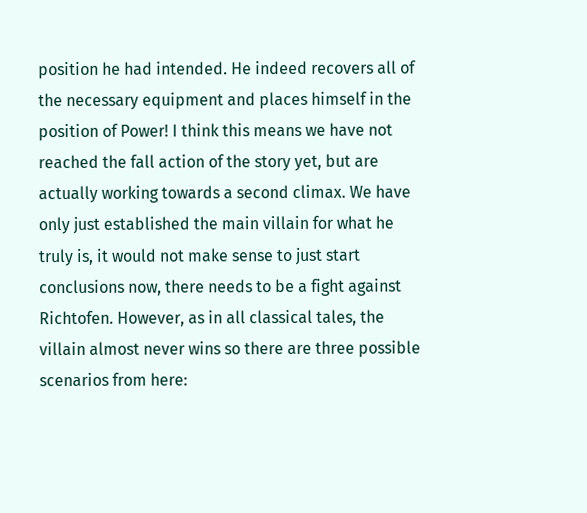position he had intended. He indeed recovers all of the necessary equipment and places himself in the position of Power! I think this means we have not reached the fall action of the story yet, but are actually working towards a second climax. We have only just established the main villain for what he truly is, it would not make sense to just start conclusions now, there needs to be a fight against Richtofen. However, as in all classical tales, the villain almost never wins so there are three possible scenarios from here: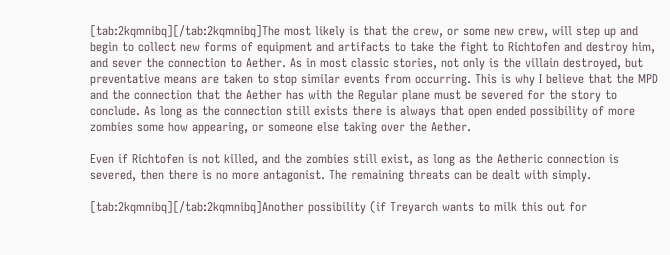[tab:2kqmnibq][/tab:2kqmnibq]The most likely is that the crew, or some new crew, will step up and begin to collect new forms of equipment and artifacts to take the fight to Richtofen and destroy him, and sever the connection to Aether. As in most classic stories, not only is the villain destroyed, but preventative means are taken to stop similar events from occurring. This is why I believe that the MPD and the connection that the Aether has with the Regular plane must be severed for the story to conclude. As long as the connection still exists there is always that open ended possibility of more zombies some how appearing, or someone else taking over the Aether.

Even if Richtofen is not killed, and the zombies still exist, as long as the Aetheric connection is severed, then there is no more antagonist. The remaining threats can be dealt with simply.

[tab:2kqmnibq][/tab:2kqmnibq]Another possibility (if Treyarch wants to milk this out for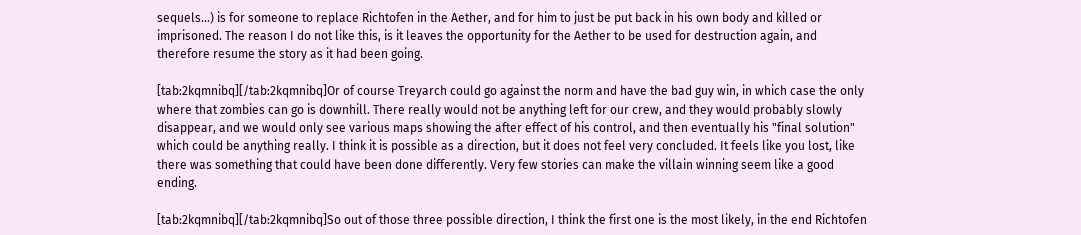sequels...) is for someone to replace Richtofen in the Aether, and for him to just be put back in his own body and killed or imprisoned. The reason I do not like this, is it leaves the opportunity for the Aether to be used for destruction again, and therefore resume the story as it had been going.

[tab:2kqmnibq][/tab:2kqmnibq]Or of course Treyarch could go against the norm and have the bad guy win, in which case the only where that zombies can go is downhill. There really would not be anything left for our crew, and they would probably slowly disappear, and we would only see various maps showing the after effect of his control, and then eventually his "final solution" which could be anything really. I think it is possible as a direction, but it does not feel very concluded. It feels like you lost, like there was something that could have been done differently. Very few stories can make the villain winning seem like a good ending.

[tab:2kqmnibq][/tab:2kqmnibq]So out of those three possible direction, I think the first one is the most likely, in the end Richtofen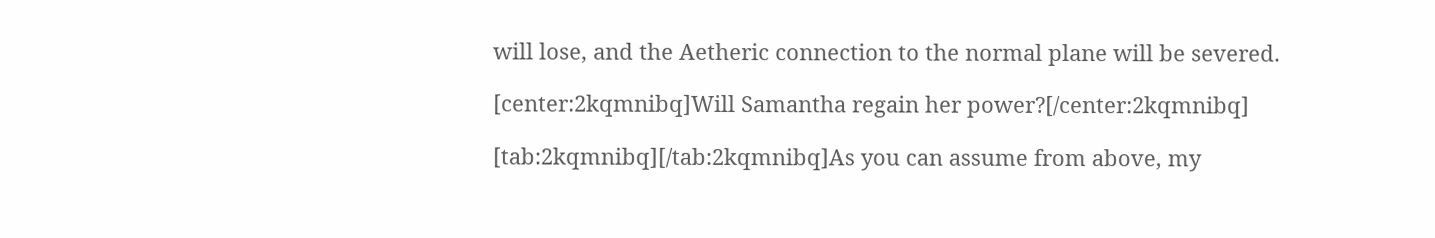will lose, and the Aetheric connection to the normal plane will be severed.

[center:2kqmnibq]Will Samantha regain her power?[/center:2kqmnibq]

[tab:2kqmnibq][/tab:2kqmnibq]As you can assume from above, my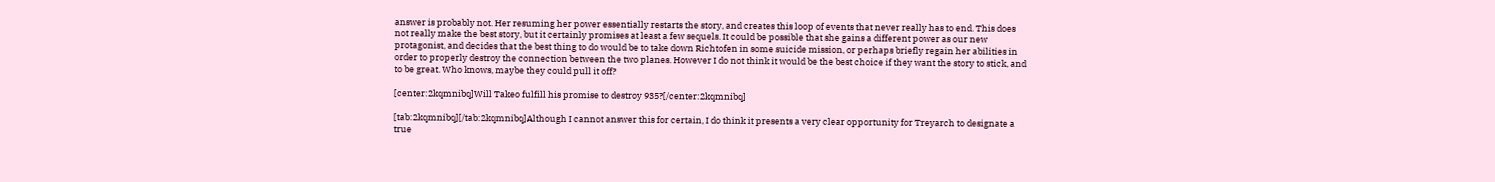answer is probably not. Her resuming her power essentially restarts the story, and creates this loop of events that never really has to end. This does not really make the best story, but it certainly promises at least a few sequels. It could be possible that she gains a different power as our new protagonist, and decides that the best thing to do would be to take down Richtofen in some suicide mission, or perhaps briefly regain her abilities in order to properly destroy the connection between the two planes. However I do not think it would be the best choice if they want the story to stick, and to be great. Who knows, maybe they could pull it off?

[center:2kqmnibq]Will Takeo fulfill his promise to destroy 935?[/center:2kqmnibq]

[tab:2kqmnibq][/tab:2kqmnibq]Although I cannot answer this for certain, I do think it presents a very clear opportunity for Treyarch to designate a true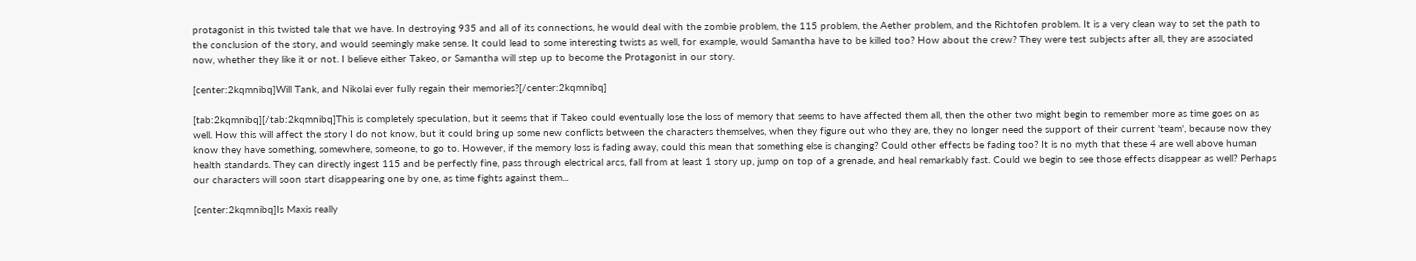protagonist in this twisted tale that we have. In destroying 935 and all of its connections, he would deal with the zombie problem, the 115 problem, the Aether problem, and the Richtofen problem. It is a very clean way to set the path to the conclusion of the story, and would seemingly make sense. It could lead to some interesting twists as well, for example, would Samantha have to be killed too? How about the crew? They were test subjects after all, they are associated now, whether they like it or not. I believe either Takeo, or Samantha will step up to become the Protagonist in our story.

[center:2kqmnibq]Will Tank, and Nikolai ever fully regain their memories?[/center:2kqmnibq]

[tab:2kqmnibq][/tab:2kqmnibq]This is completely speculation, but it seems that if Takeo could eventually lose the loss of memory that seems to have affected them all, then the other two might begin to remember more as time goes on as well. How this will affect the story I do not know, but it could bring up some new conflicts between the characters themselves, when they figure out who they are, they no longer need the support of their current 'team', because now they know they have something, somewhere, someone, to go to. However, if the memory loss is fading away, could this mean that something else is changing? Could other effects be fading too? It is no myth that these 4 are well above human health standards. They can directly ingest 115 and be perfectly fine, pass through electrical arcs, fall from at least 1 story up, jump on top of a grenade, and heal remarkably fast. Could we begin to see those effects disappear as well? Perhaps our characters will soon start disappearing one by one, as time fights against them...

[center:2kqmnibq]Is Maxis really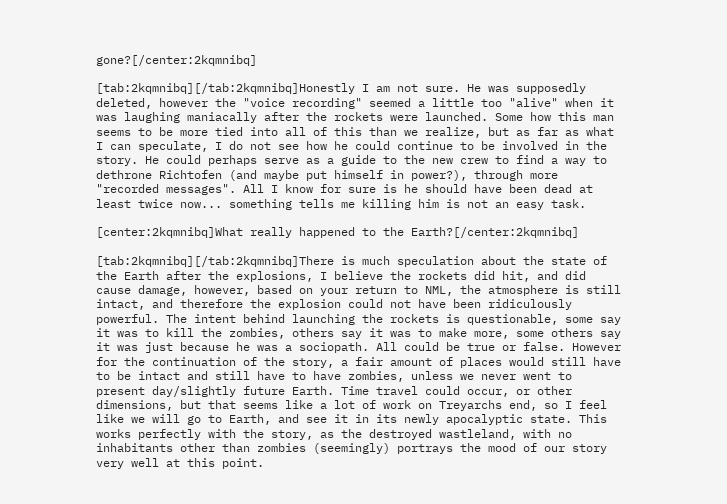gone?[/center:2kqmnibq]

[tab:2kqmnibq][/tab:2kqmnibq]Honestly I am not sure. He was supposedly deleted, however the "voice recording" seemed a little too "alive" when it was laughing maniacally after the rockets were launched. Some how this man seems to be more tied into all of this than we realize, but as far as what I can speculate, I do not see how he could continue to be involved in the story. He could perhaps serve as a guide to the new crew to find a way to dethrone Richtofen (and maybe put himself in power?), through more "recorded messages". All I know for sure is he should have been dead at least twice now... something tells me killing him is not an easy task.

[center:2kqmnibq]What really happened to the Earth?[/center:2kqmnibq]

[tab:2kqmnibq][/tab:2kqmnibq]There is much speculation about the state of the Earth after the explosions, I believe the rockets did hit, and did cause damage, however, based on your return to NML, the atmosphere is still intact, and therefore the explosion could not have been ridiculously powerful. The intent behind launching the rockets is questionable, some say it was to kill the zombies, others say it was to make more, some others say it was just because he was a sociopath. All could be true or false. However for the continuation of the story, a fair amount of places would still have to be intact and still have to have zombies, unless we never went to present day/slightly future Earth. Time travel could occur, or other dimensions, but that seems like a lot of work on Treyarchs end, so I feel like we will go to Earth, and see it in its newly apocalyptic state. This works perfectly with the story, as the destroyed wastleland, with no inhabitants other than zombies (seemingly) portrays the mood of our story very well at this point.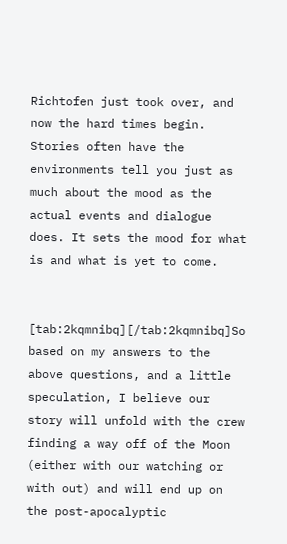Richtofen just took over, and now the hard times begin. Stories often have the environments tell you just as much about the mood as the actual events and dialogue does. It sets the mood for what is and what is yet to come.


[tab:2kqmnibq][/tab:2kqmnibq]So based on my answers to the above questions, and a little speculation, I believe our story will unfold with the crew finding a way off of the Moon (either with our watching or with out) and will end up on the post-apocalyptic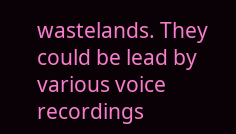wastelands. They could be lead by various voice recordings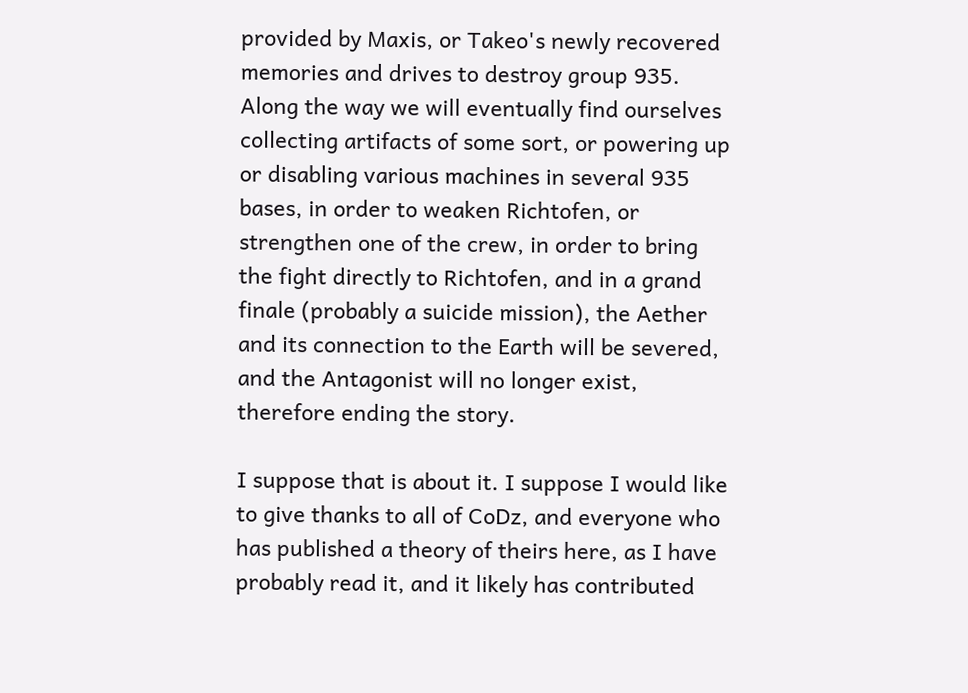provided by Maxis, or Takeo's newly recovered memories and drives to destroy group 935. Along the way we will eventually find ourselves collecting artifacts of some sort, or powering up or disabling various machines in several 935 bases, in order to weaken Richtofen, or strengthen one of the crew, in order to bring the fight directly to Richtofen, and in a grand finale (probably a suicide mission), the Aether and its connection to the Earth will be severed, and the Antagonist will no longer exist, therefore ending the story.

I suppose that is about it. I suppose I would like to give thanks to all of CoDz, and everyone who has published a theory of theirs here, as I have probably read it, and it likely has contributed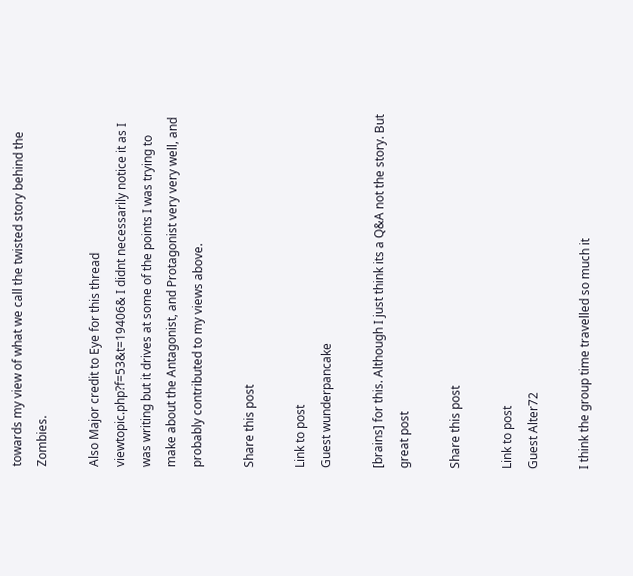towards my view of what we call the twisted story behind the Zombies.

Also Major credit to Eye for this thread viewtopic.php?f=53&t=19406& I didnt necessarily notice it as I was writing but it drives at some of the points I was trying to make about the Antagonist, and Protagonist very very well, and probably contributed to my views above.

Share this post

Link to post
Guest wunderpancake

[brains] for this. Although I just think its a Q&A not the story. But great post

Share this post

Link to post
Guest Alter72

I think the group time travelled so much it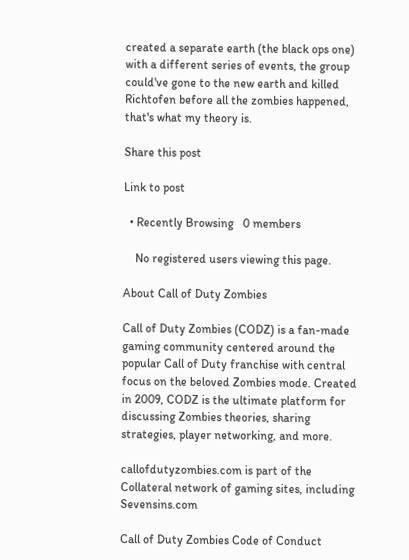created a separate earth (the black ops one) with a different series of events, the group could've gone to the new earth and killed Richtofen before all the zombies happened, that's what my theory is.

Share this post

Link to post

  • Recently Browsing   0 members

    No registered users viewing this page.

About Call of Duty Zombies

Call of Duty Zombies (CODZ) is a fan-made gaming community centered around the popular Call of Duty franchise with central focus on the beloved Zombies mode. Created in 2009, CODZ is the ultimate platform for discussing Zombies theories, sharing strategies, player networking, and more.

callofdutyzombies.com is part of the Collateral network of gaming sites, including Sevensins.com

Call of Duty Zombies Code of Conduct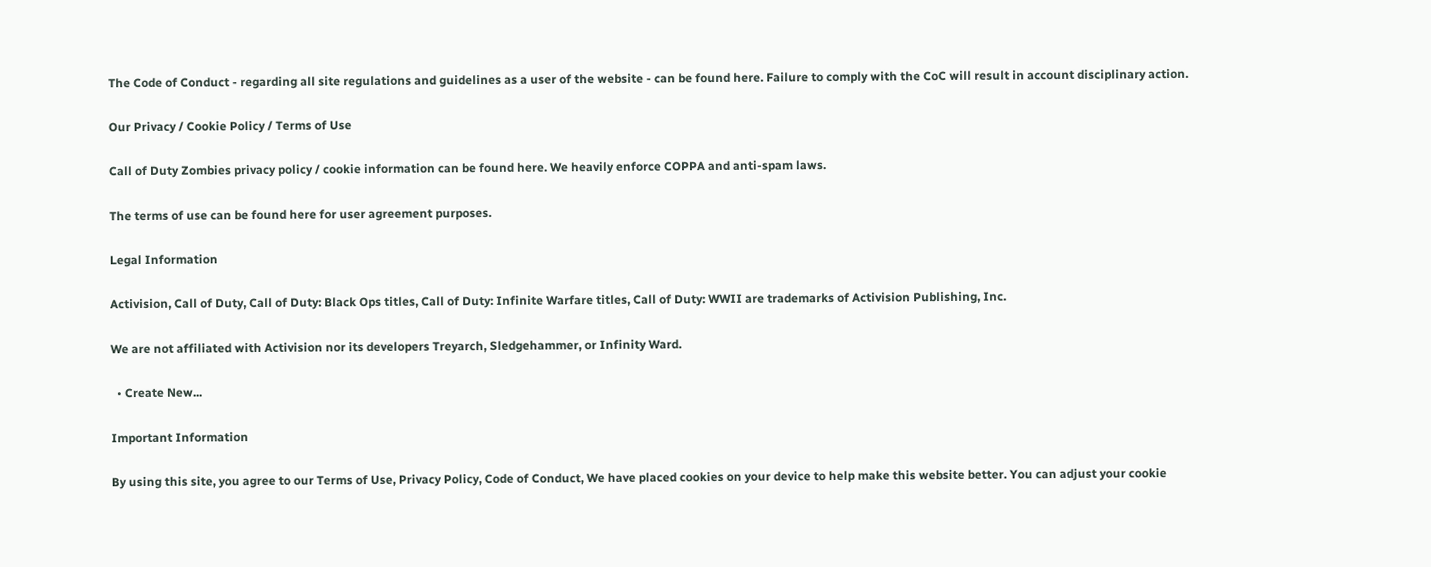The Code of Conduct - regarding all site regulations and guidelines as a user of the website - can be found here. Failure to comply with the CoC will result in account disciplinary action.

Our Privacy / Cookie Policy / Terms of Use

Call of Duty Zombies privacy policy / cookie information can be found here. We heavily enforce COPPA and anti-spam laws.

The terms of use can be found here for user agreement purposes.

Legal Information

Activision, Call of Duty, Call of Duty: Black Ops titles, Call of Duty: Infinite Warfare titles, Call of Duty: WWII are trademarks of Activision Publishing, Inc.

We are not affiliated with Activision nor its developers Treyarch, Sledgehammer, or Infinity Ward.

  • Create New...

Important Information

By using this site, you agree to our Terms of Use, Privacy Policy, Code of Conduct, We have placed cookies on your device to help make this website better. You can adjust your cookie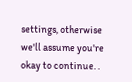settings, otherwise we'll assume you're okay to continue. .